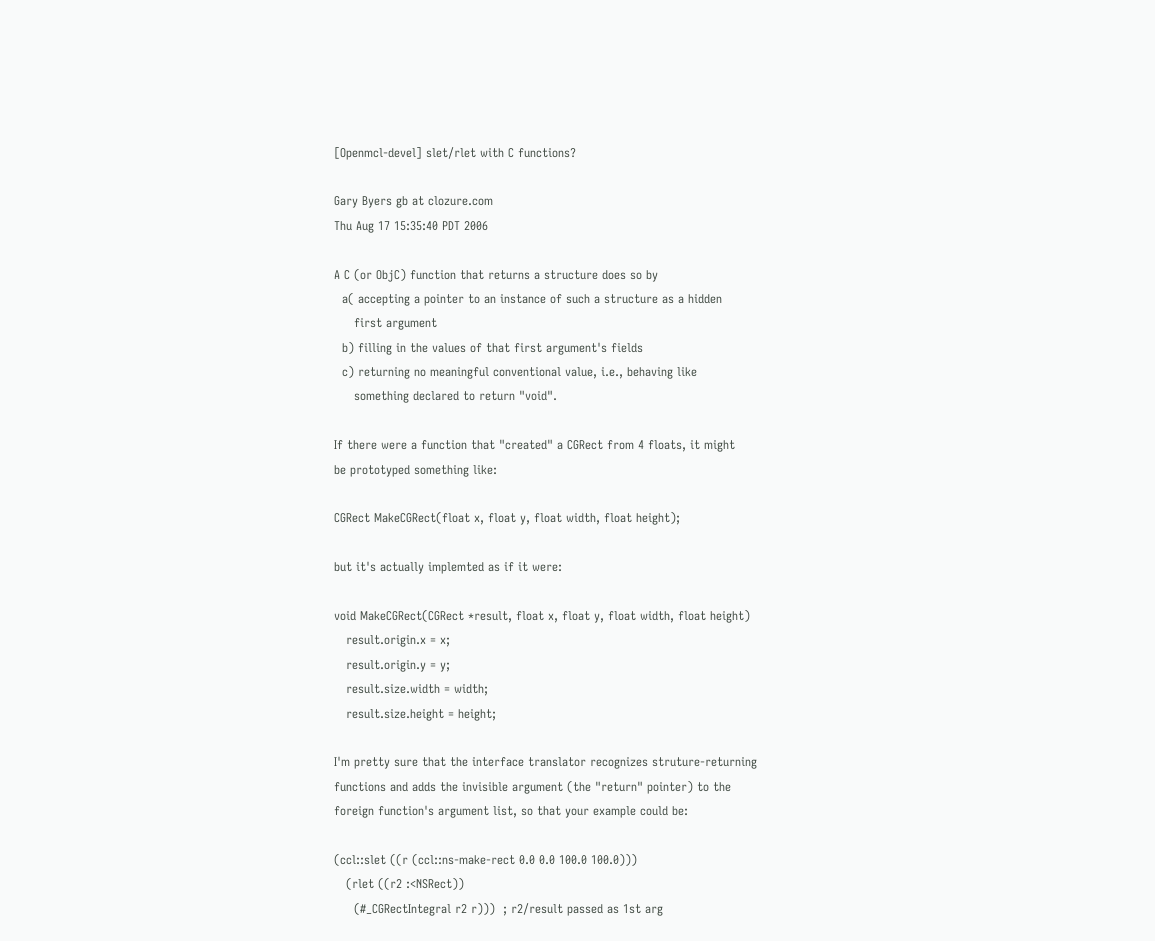[Openmcl-devel] slet/rlet with C functions?

Gary Byers gb at clozure.com
Thu Aug 17 15:35:40 PDT 2006

A C (or ObjC) function that returns a structure does so by
  a( accepting a pointer to an instance of such a structure as a hidden
     first argument
  b) filling in the values of that first argument's fields
  c) returning no meaningful conventional value, i.e., behaving like
     something declared to return "void".

If there were a function that "created" a CGRect from 4 floats, it might
be prototyped something like:

CGRect MakeCGRect(float x, float y, float width, float height);

but it's actually implemted as if it were:

void MakeCGRect(CGRect *result, float x, float y, float width, float height)
   result.origin.x = x;
   result.origin.y = y;
   result.size.width = width;
   result.size.height = height;

I'm pretty sure that the interface translator recognizes struture-returning
functions and adds the invisible argument (the "return" pointer) to the
foreign function's argument list, so that your example could be:

(ccl::slet ((r (ccl::ns-make-rect 0.0 0.0 100.0 100.0)))
   (rlet ((r2 :<NSRect))
     (#_CGRectIntegral r2 r)))  ; r2/result passed as 1st arg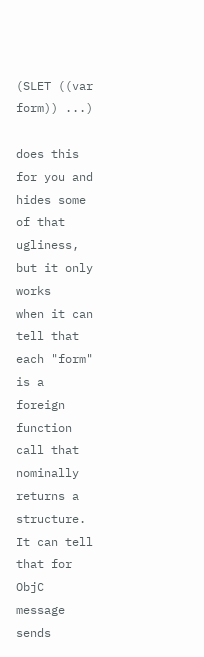(SLET ((var form)) ...)

does this for you and hides some of that ugliness, but it only works
when it can tell that each "form" is a foreign function call that
nominally returns a structure.  It can tell that for ObjC message sends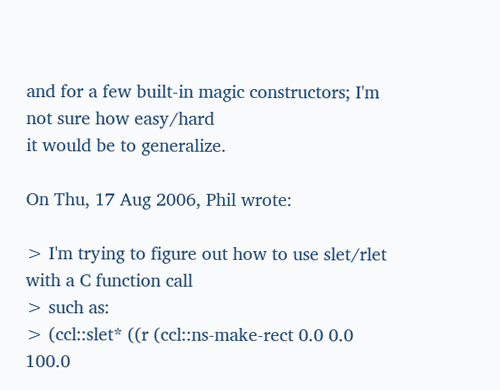and for a few built-in magic constructors; I'm not sure how easy/hard
it would be to generalize.

On Thu, 17 Aug 2006, Phil wrote:

> I'm trying to figure out how to use slet/rlet with a C function call
> such as:
> (ccl::slet* ((r (ccl::ns-make-rect 0.0 0.0 100.0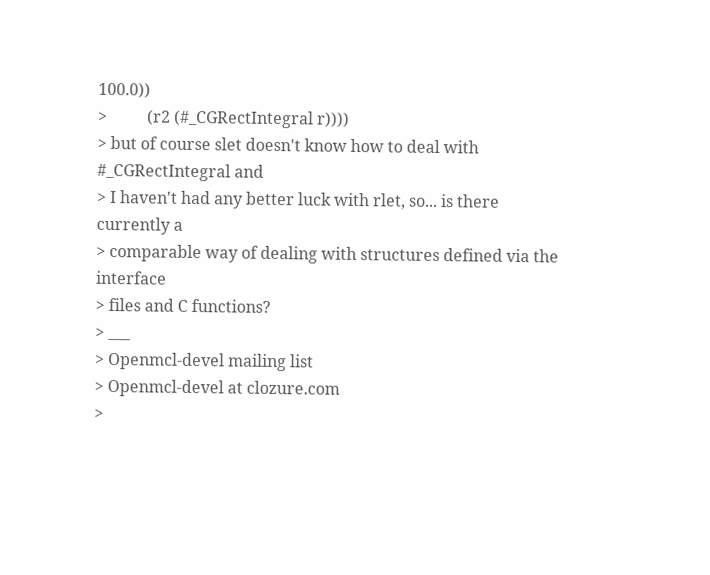100.0))
>          (r2 (#_CGRectIntegral r))))
> but of course slet doesn't know how to deal with #_CGRectIntegral and
> I haven't had any better luck with rlet, so... is there currently a
> comparable way of dealing with structures defined via the interface
> files and C functions?
> ___
> Openmcl-devel mailing list
> Openmcl-devel at clozure.com
>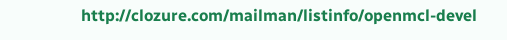http://clozure.com/mailman/listinfo/openmcl-devel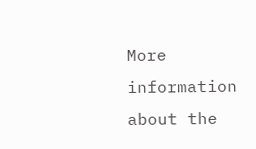More information about the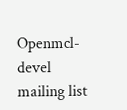Openmcl-devel mailing list